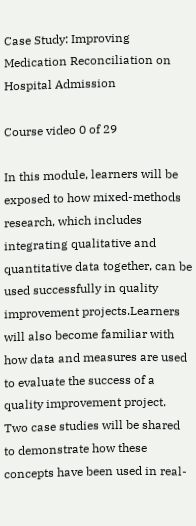Case Study: Improving Medication Reconciliation on Hospital Admission

Course video 0 of 29

In this module, learners will be exposed to how mixed-methods research, which includes integrating qualitative and quantitative data together, can be used successfully in quality improvement projects.Learners will also become familiar with how data and measures are used to evaluate the success of a quality improvement project. Two case studies will be shared to demonstrate how these concepts have been used in real-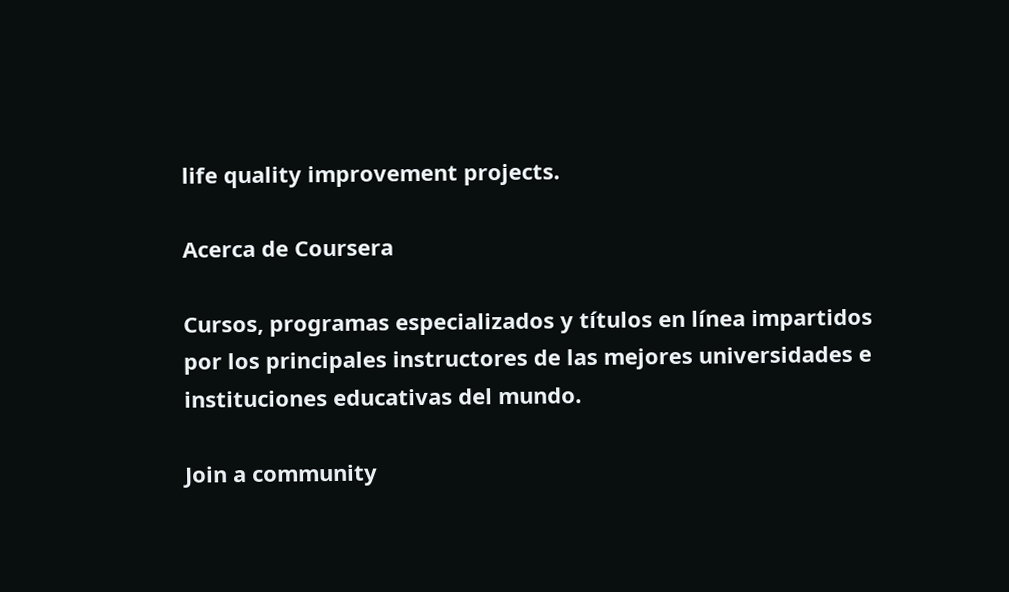life quality improvement projects.

Acerca de Coursera

Cursos, programas especializados y títulos en línea impartidos por los principales instructores de las mejores universidades e instituciones educativas del mundo.

Join a community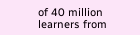of 40 million learners from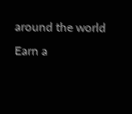around the world
Earn a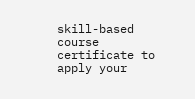skill-based course certificate to apply your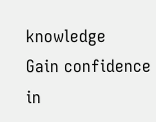knowledge
Gain confidence in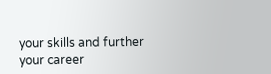your skills and further your career